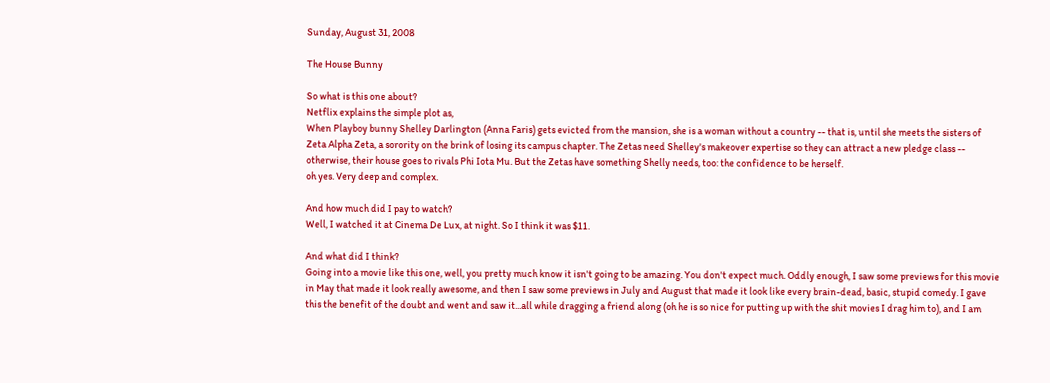Sunday, August 31, 2008

The House Bunny

So what is this one about?
Netflix explains the simple plot as,
When Playboy bunny Shelley Darlington (Anna Faris) gets evicted from the mansion, she is a woman without a country -- that is, until she meets the sisters of Zeta Alpha Zeta, a sorority on the brink of losing its campus chapter. The Zetas need Shelley's makeover expertise so they can attract a new pledge class -- otherwise, their house goes to rivals Phi Iota Mu. But the Zetas have something Shelly needs, too: the confidence to be herself.
oh yes. Very deep and complex.

And how much did I pay to watch?
Well, I watched it at Cinema De Lux, at night. So I think it was $11.

And what did I think?
Going into a movie like this one, well, you pretty much know it isn't going to be amazing. You don't expect much. Oddly enough, I saw some previews for this movie in May that made it look really awesome, and then I saw some previews in July and August that made it look like every brain-dead, basic, stupid comedy. I gave this the benefit of the doubt and went and saw it...all while dragging a friend along (oh he is so nice for putting up with the shit movies I drag him to), and I am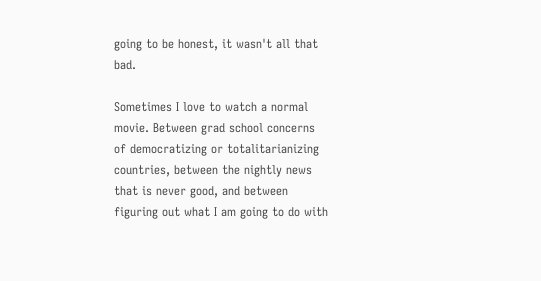going to be honest, it wasn't all that bad.

Sometimes I love to watch a normal movie. Between grad school concerns of democratizing or totalitarianizing countries, between the nightly news that is never good, and between figuring out what I am going to do with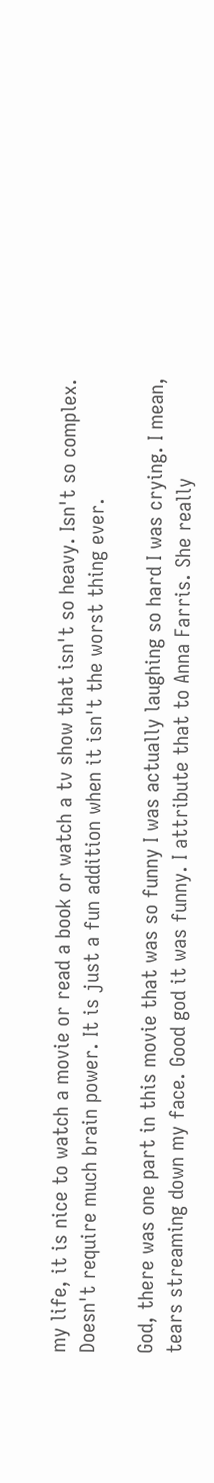my life, it is nice to watch a movie or read a book or watch a tv show that isn't so heavy. Isn't so complex. Doesn't require much brain power. It is just a fun addition when it isn't the worst thing ever.

God, there was one part in this movie that was so funny I was actually laughing so hard I was crying. I mean, tears streaming down my face. Good god it was funny. I attribute that to Anna Farris. She really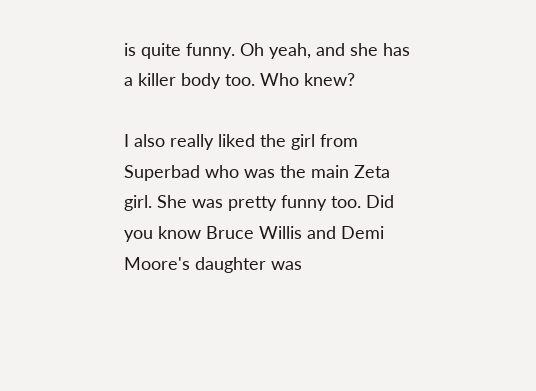is quite funny. Oh yeah, and she has a killer body too. Who knew?

I also really liked the girl from Superbad who was the main Zeta girl. She was pretty funny too. Did you know Bruce Willis and Demi Moore's daughter was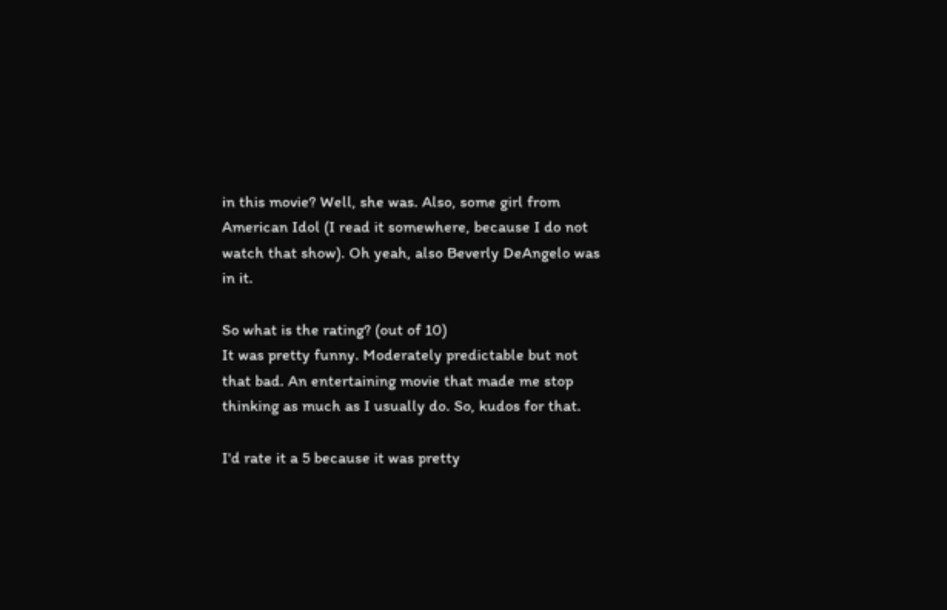in this movie? Well, she was. Also, some girl from American Idol (I read it somewhere, because I do not watch that show). Oh yeah, also Beverly DeAngelo was in it.

So what is the rating? (out of 10)
It was pretty funny. Moderately predictable but not that bad. An entertaining movie that made me stop thinking as much as I usually do. So, kudos for that.

I'd rate it a 5 because it was pretty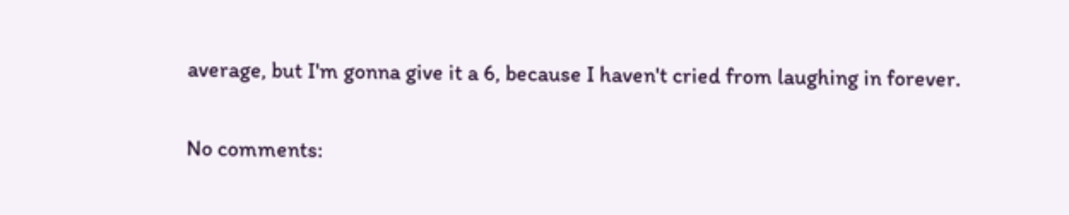average, but I'm gonna give it a 6, because I haven't cried from laughing in forever.

No comments: